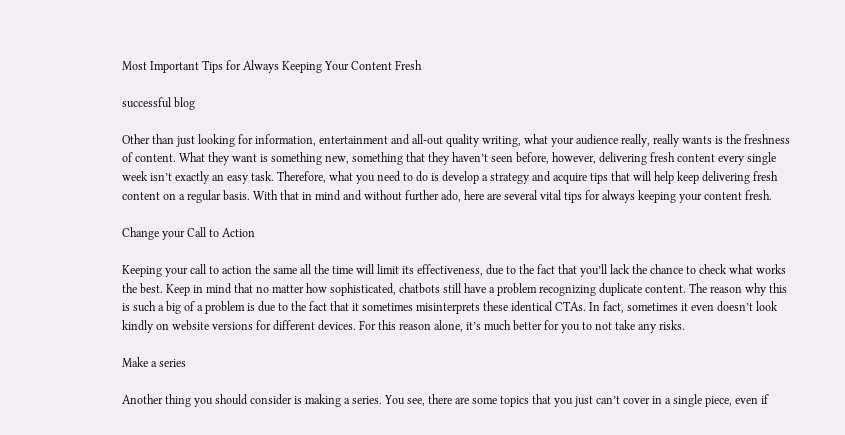Most Important Tips for Always Keeping Your Content Fresh

successful blog

Other than just looking for information, entertainment and all-out quality writing, what your audience really, really wants is the freshness of content. What they want is something new, something that they haven’t seen before, however, delivering fresh content every single week isn’t exactly an easy task. Therefore, what you need to do is develop a strategy and acquire tips that will help keep delivering fresh content on a regular basis. With that in mind and without further ado, here are several vital tips for always keeping your content fresh.

Change your Call to Action

Keeping your call to action the same all the time will limit its effectiveness, due to the fact that you’ll lack the chance to check what works the best. Keep in mind that no matter how sophisticated, chatbots still have a problem recognizing duplicate content. The reason why this is such a big of a problem is due to the fact that it sometimes misinterprets these identical CTAs. In fact, sometimes it even doesn’t look kindly on website versions for different devices. For this reason alone, it’s much better for you to not take any risks.

Make a series

Another thing you should consider is making a series. You see, there are some topics that you just can’t cover in a single piece, even if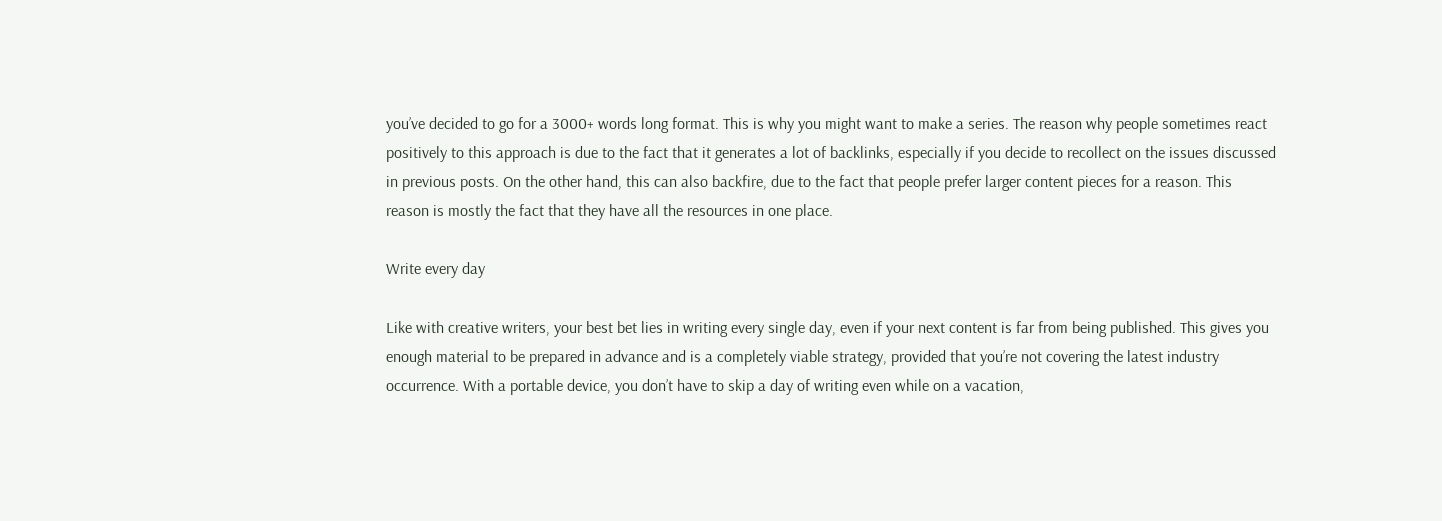you’ve decided to go for a 3000+ words long format. This is why you might want to make a series. The reason why people sometimes react positively to this approach is due to the fact that it generates a lot of backlinks, especially if you decide to recollect on the issues discussed in previous posts. On the other hand, this can also backfire, due to the fact that people prefer larger content pieces for a reason. This reason is mostly the fact that they have all the resources in one place.

Write every day

Like with creative writers, your best bet lies in writing every single day, even if your next content is far from being published. This gives you enough material to be prepared in advance and is a completely viable strategy, provided that you’re not covering the latest industry occurrence. With a portable device, you don’t have to skip a day of writing even while on a vacation,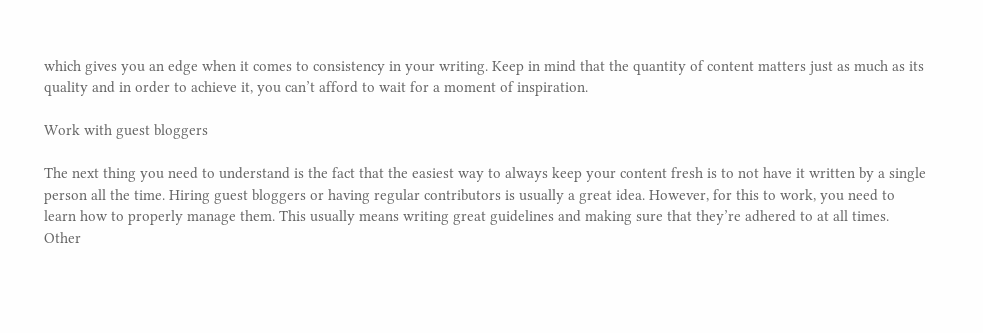which gives you an edge when it comes to consistency in your writing. Keep in mind that the quantity of content matters just as much as its quality and in order to achieve it, you can’t afford to wait for a moment of inspiration.

Work with guest bloggers

The next thing you need to understand is the fact that the easiest way to always keep your content fresh is to not have it written by a single person all the time. Hiring guest bloggers or having regular contributors is usually a great idea. However, for this to work, you need to learn how to properly manage them. This usually means writing great guidelines and making sure that they’re adhered to at all times. Other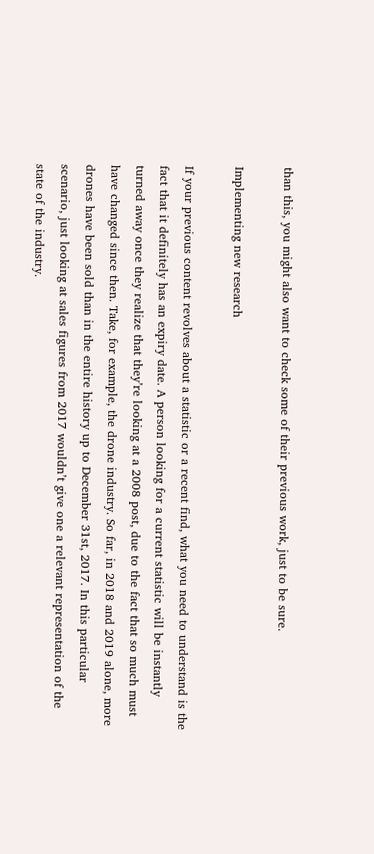than this, you might also want to check some of their previous work, just to be sure.

Implementing new research

If your previous content revolves about a statistic or a recent find, what you need to understand is the fact that it definitely has an expiry date. A person looking for a current statistic will be instantly turned away once they realize that they’re looking at a 2008 post, due to the fact that so much must have changed since then. Take, for example, the drone industry. So far, in 2018 and 2019 alone, more drones have been sold than in the entire history up to December 31st, 2017. In this particular scenario, just looking at sales figures from 2017 wouldn’t give one a relevant representation of the state of the industry.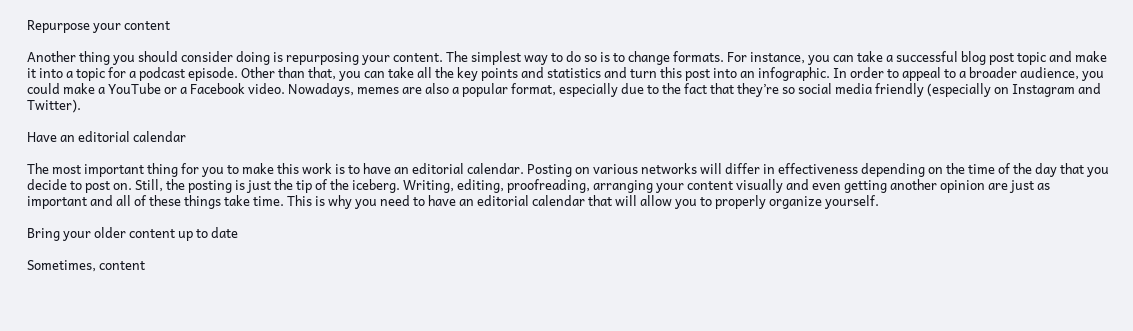Repurpose your content

Another thing you should consider doing is repurposing your content. The simplest way to do so is to change formats. For instance, you can take a successful blog post topic and make it into a topic for a podcast episode. Other than that, you can take all the key points and statistics and turn this post into an infographic. In order to appeal to a broader audience, you could make a YouTube or a Facebook video. Nowadays, memes are also a popular format, especially due to the fact that they’re so social media friendly (especially on Instagram and Twitter).

Have an editorial calendar

The most important thing for you to make this work is to have an editorial calendar. Posting on various networks will differ in effectiveness depending on the time of the day that you decide to post on. Still, the posting is just the tip of the iceberg. Writing, editing, proofreading, arranging your content visually and even getting another opinion are just as important and all of these things take time. This is why you need to have an editorial calendar that will allow you to properly organize yourself.

Bring your older content up to date

Sometimes, content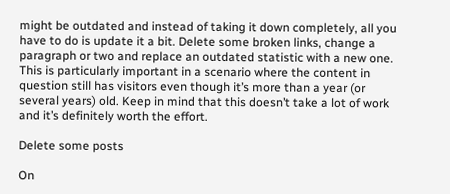might be outdated and instead of taking it down completely, all you have to do is update it a bit. Delete some broken links, change a paragraph or two and replace an outdated statistic with a new one. This is particularly important in a scenario where the content in question still has visitors even though it’s more than a year (or several years) old. Keep in mind that this doesn’t take a lot of work and it’s definitely worth the effort.

Delete some posts

On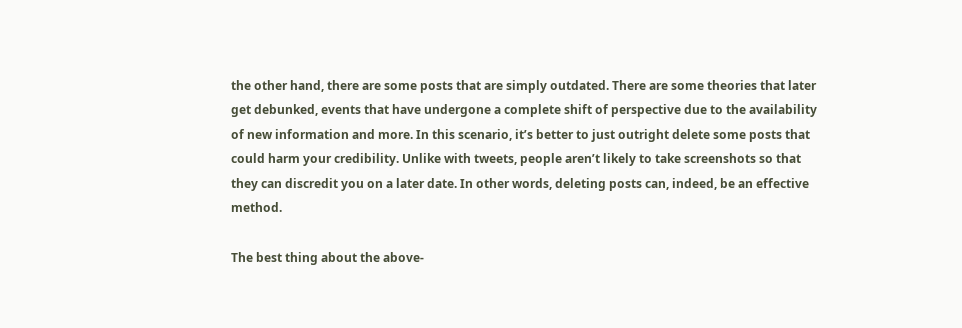the other hand, there are some posts that are simply outdated. There are some theories that later get debunked, events that have undergone a complete shift of perspective due to the availability of new information and more. In this scenario, it’s better to just outright delete some posts that could harm your credibility. Unlike with tweets, people aren’t likely to take screenshots so that they can discredit you on a later date. In other words, deleting posts can, indeed, be an effective method.

The best thing about the above-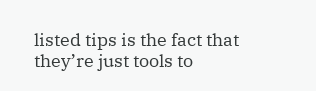listed tips is the fact that they’re just tools to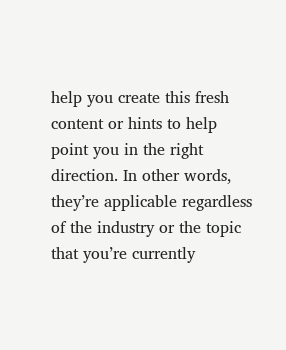help you create this fresh content or hints to help point you in the right direction. In other words, they’re applicable regardless of the industry or the topic that you’re currently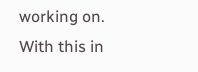working on. With this in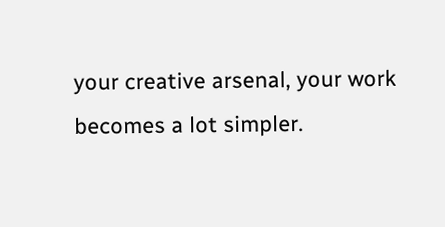your creative arsenal, your work becomes a lot simpler.